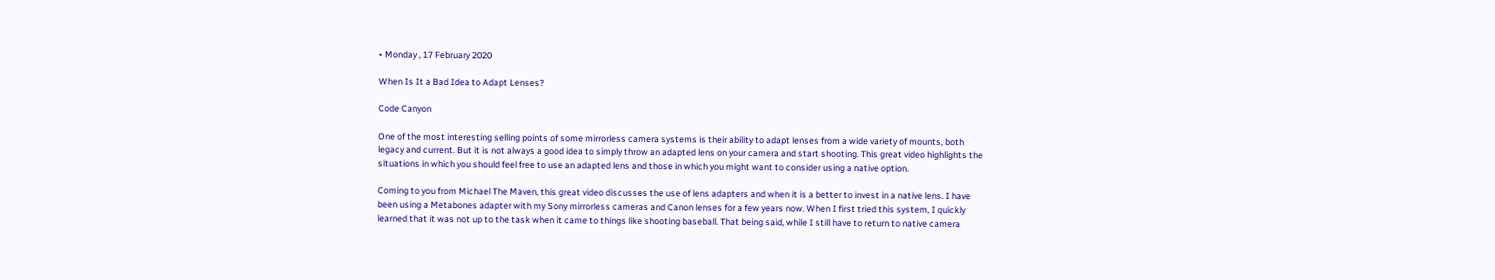• Monday , 17 February 2020

When Is It a Bad Idea to Adapt Lenses?

Code Canyon

One of the most interesting selling points of some mirrorless camera systems is their ability to adapt lenses from a wide variety of mounts, both legacy and current. But it is not always a good idea to simply throw an adapted lens on your camera and start shooting. This great video highlights the situations in which you should feel free to use an adapted lens and those in which you might want to consider using a native option.

Coming to you from Michael The Maven, this great video discusses the use of lens adapters and when it is a better to invest in a native lens. I have been using a Metabones adapter with my Sony mirrorless cameras and Canon lenses for a few years now. When I first tried this system, I quickly learned that it was not up to the task when it came to things like shooting baseball. That being said, while I still have to return to native camera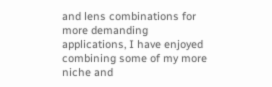and lens combinations for more demanding applications, I have enjoyed combining some of my more niche and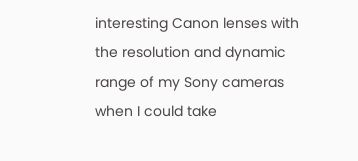interesting Canon lenses with the resolution and dynamic range of my Sony cameras when I could take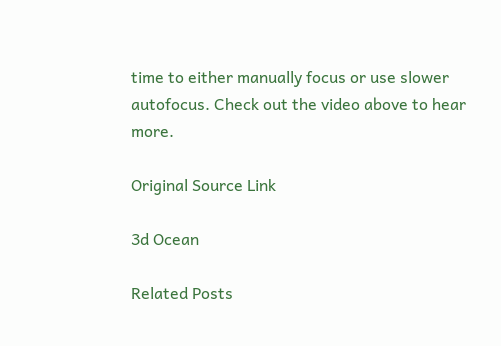time to either manually focus or use slower autofocus. Check out the video above to hear more.

Original Source Link

3d Ocean

Related Posts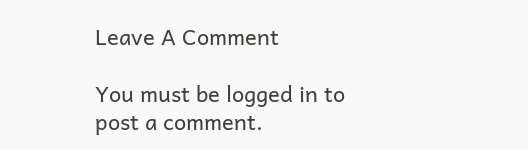Leave A Comment

You must be logged in to post a comment.